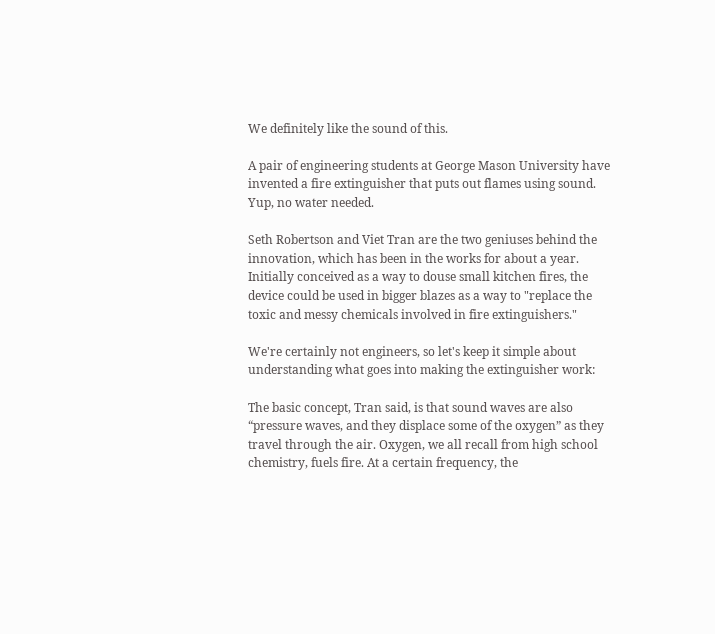We definitely like the sound of this.

A pair of engineering students at George Mason University have invented a fire extinguisher that puts out flames using sound. Yup, no water needed.

Seth Robertson and Viet Tran are the two geniuses behind the innovation, which has been in the works for about a year. Initially conceived as a way to douse small kitchen fires, the device could be used in bigger blazes as a way to "replace the toxic and messy chemicals involved in fire extinguishers."

We're certainly not engineers, so let's keep it simple about understanding what goes into making the extinguisher work:

The basic concept, Tran said, is that sound waves are also “pressure waves, and they displace some of the oxygen” as they travel through the air. Oxygen, we all recall from high school chemistry, fuels fire. At a certain frequency, the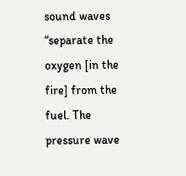sound waves “separate the oxygen [in the fire] from the fuel. The pressure wave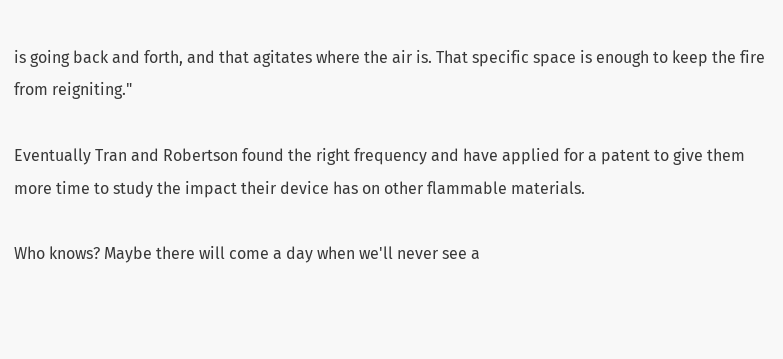is going back and forth, and that agitates where the air is. That specific space is enough to keep the fire from reigniting."

Eventually Tran and Robertson found the right frequency and have applied for a patent to give them more time to study the impact their device has on other flammable materials.

Who knows? Maybe there will come a day when we'll never see a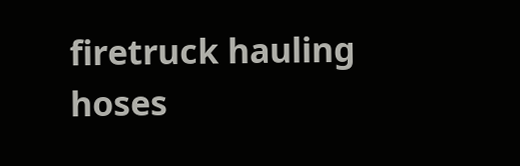firetruck hauling hoses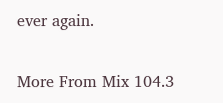ever again.

More From Mix 104.3